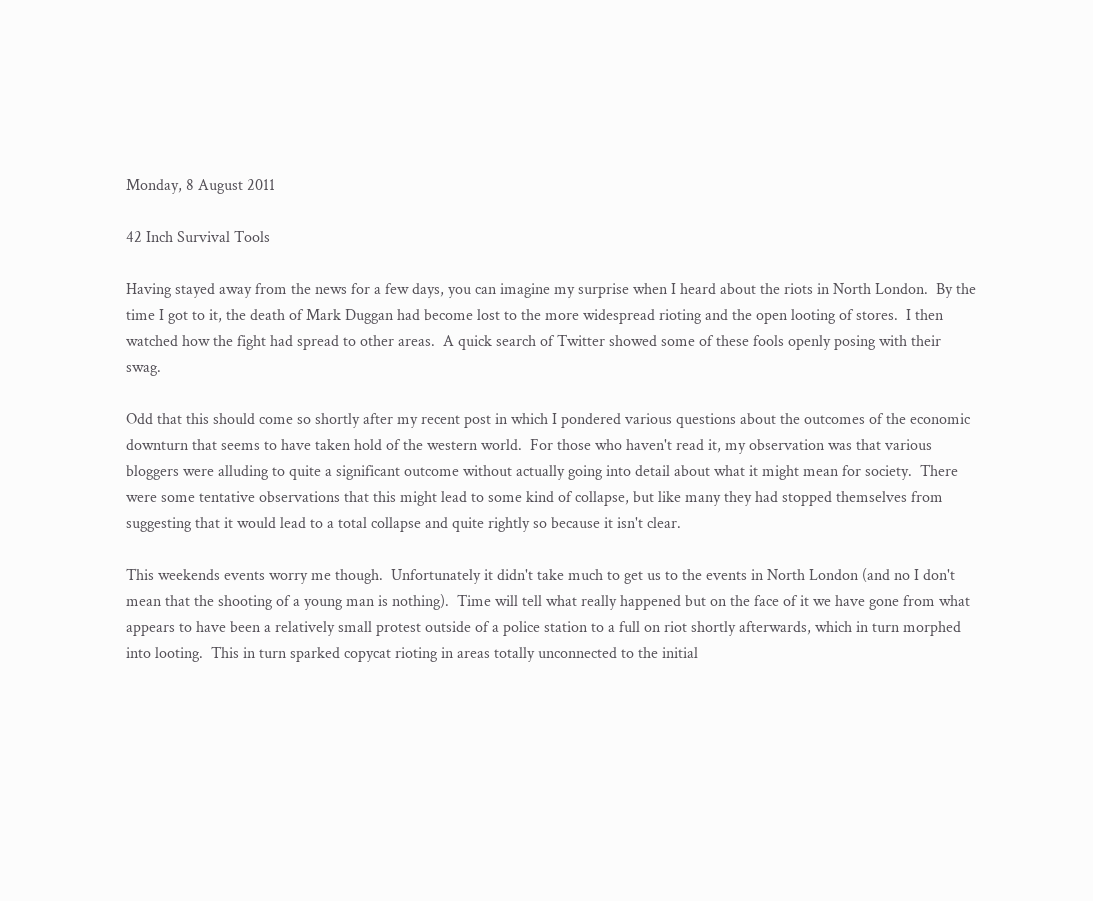Monday, 8 August 2011

42 Inch Survival Tools

Having stayed away from the news for a few days, you can imagine my surprise when I heard about the riots in North London.  By the time I got to it, the death of Mark Duggan had become lost to the more widespread rioting and the open looting of stores.  I then watched how the fight had spread to other areas.  A quick search of Twitter showed some of these fools openly posing with their swag.

Odd that this should come so shortly after my recent post in which I pondered various questions about the outcomes of the economic downturn that seems to have taken hold of the western world.  For those who haven't read it, my observation was that various bloggers were alluding to quite a significant outcome without actually going into detail about what it might mean for society.  There were some tentative observations that this might lead to some kind of collapse, but like many they had stopped themselves from suggesting that it would lead to a total collapse and quite rightly so because it isn't clear.

This weekends events worry me though.  Unfortunately it didn't take much to get us to the events in North London (and no I don't mean that the shooting of a young man is nothing).  Time will tell what really happened but on the face of it we have gone from what appears to have been a relatively small protest outside of a police station to a full on riot shortly afterwards, which in turn morphed into looting.  This in turn sparked copycat rioting in areas totally unconnected to the initial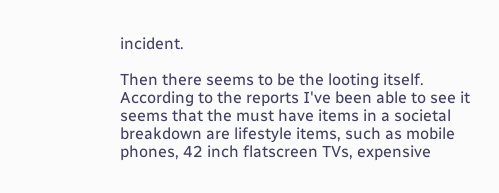incident.

Then there seems to be the looting itself.  According to the reports I've been able to see it seems that the must have items in a societal breakdown are lifestyle items, such as mobile phones, 42 inch flatscreen TVs, expensive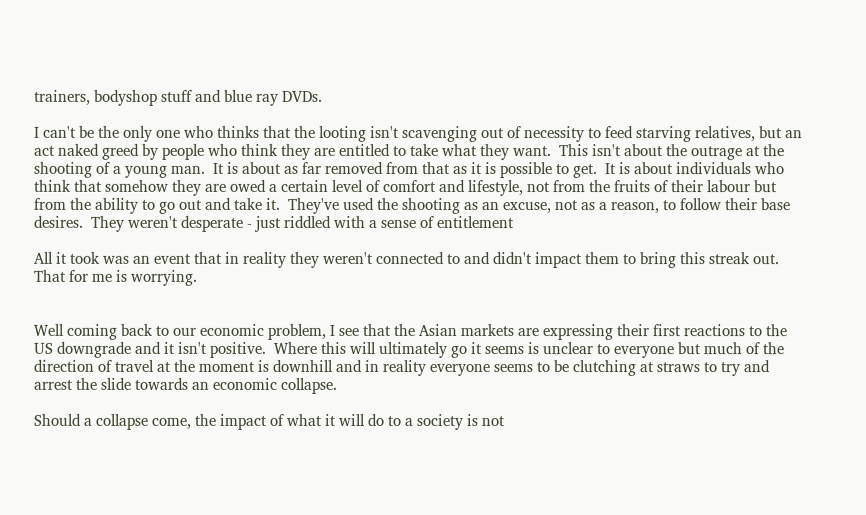trainers, bodyshop stuff and blue ray DVDs.

I can't be the only one who thinks that the looting isn't scavenging out of necessity to feed starving relatives, but an act naked greed by people who think they are entitled to take what they want.  This isn't about the outrage at the shooting of a young man.  It is about as far removed from that as it is possible to get.  It is about individuals who think that somehow they are owed a certain level of comfort and lifestyle, not from the fruits of their labour but from the ability to go out and take it.  They've used the shooting as an excuse, not as a reason, to follow their base desires.  They weren't desperate - just riddled with a sense of entitlement

All it took was an event that in reality they weren't connected to and didn't impact them to bring this streak out.  That for me is worrying.


Well coming back to our economic problem, I see that the Asian markets are expressing their first reactions to the US downgrade and it isn't positive.  Where this will ultimately go it seems is unclear to everyone but much of the direction of travel at the moment is downhill and in reality everyone seems to be clutching at straws to try and arrest the slide towards an economic collapse.

Should a collapse come, the impact of what it will do to a society is not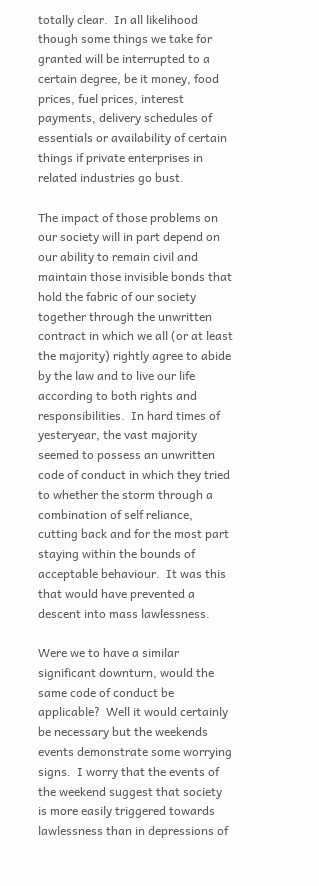totally clear.  In all likelihood though some things we take for granted will be interrupted to a certain degree, be it money, food prices, fuel prices, interest payments, delivery schedules of essentials or availability of certain things if private enterprises in related industries go bust.

The impact of those problems on our society will in part depend on our ability to remain civil and maintain those invisible bonds that hold the fabric of our society together through the unwritten contract in which we all (or at least the majority) rightly agree to abide by the law and to live our life according to both rights and responsibilities.  In hard times of yesteryear, the vast majority seemed to possess an unwritten code of conduct in which they tried to whether the storm through a combination of self reliance, cutting back and for the most part staying within the bounds of acceptable behaviour.  It was this that would have prevented a descent into mass lawlessness.

Were we to have a similar significant downturn, would the same code of conduct be applicable?  Well it would certainly be necessary but the weekends events demonstrate some worrying signs.  I worry that the events of the weekend suggest that society is more easily triggered towards lawlessness than in depressions of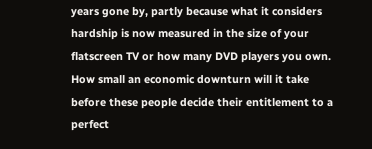years gone by, partly because what it considers hardship is now measured in the size of your flatscreen TV or how many DVD players you own. How small an economic downturn will it take before these people decide their entitlement to a perfect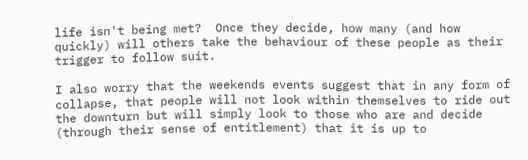life isn't being met?  Once they decide, how many (and how quickly) will others take the behaviour of these people as their trigger to follow suit.

I also worry that the weekends events suggest that in any form of collapse, that people will not look within themselves to ride out the downturn but will simply look to those who are and decide (through their sense of entitlement) that it is up to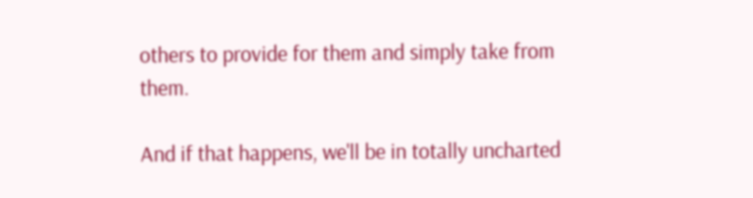others to provide for them and simply take from them.

And if that happens, we'll be in totally uncharted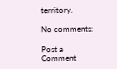territory.

No comments:

Post a Comment